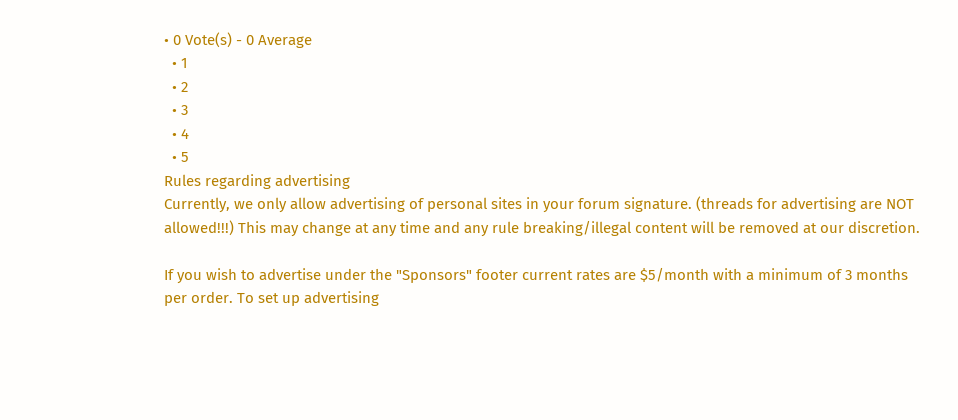• 0 Vote(s) - 0 Average
  • 1
  • 2
  • 3
  • 4
  • 5
Rules regarding advertising
Currently, we only allow advertising of personal sites in your forum signature. (threads for advertising are NOT allowed!!!) This may change at any time and any rule breaking/illegal content will be removed at our discretion.

If you wish to advertise under the "Sponsors" footer current rates are $5/month with a minimum of 3 months per order. To set up advertising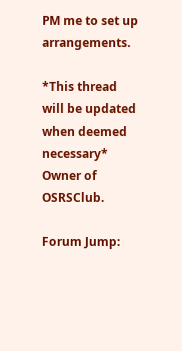PM me to set up arrangements.

*This thread will be updated when deemed necessary*
Owner of OSRSClub.

Forum Jump: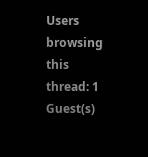Users browsing this thread: 1 Guest(s)